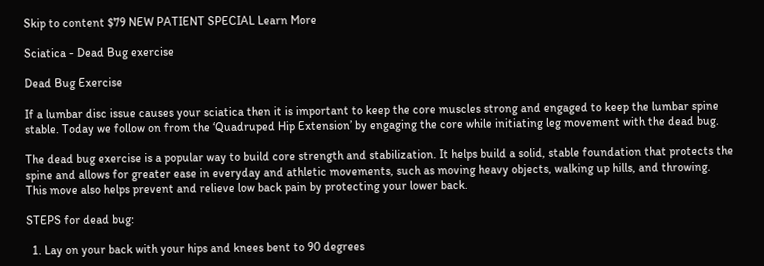Skip to content $79 NEW PATIENT SPECIAL Learn More

Sciatica - Dead Bug exercise

Dead Bug Exercise

If a lumbar disc issue causes your sciatica then it is important to keep the core muscles strong and engaged to keep the lumbar spine stable. Today we follow on from the ‘Quadruped Hip Extension’ by engaging the core while initiating leg movement with the dead bug.

The dead bug exercise is a popular way to build core strength and stabilization. It helps build a solid, stable foundation that protects the spine and allows for greater ease in everyday and athletic movements, such as moving heavy objects, walking up hills, and throwing. This move also helps prevent and relieve low back pain by protecting your lower back.

STEPS for dead bug:

  1. Lay on your back with your hips and knees bent to 90 degrees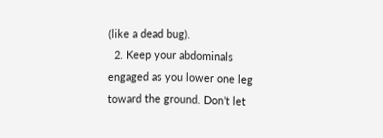(like a dead bug).
  2. Keep your abdominals engaged as you lower one leg toward the ground. Don’t let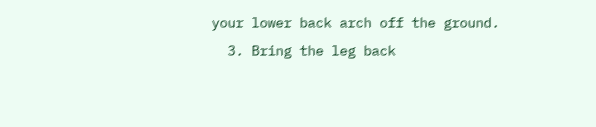your lower back arch off the ground.
  3. Bring the leg back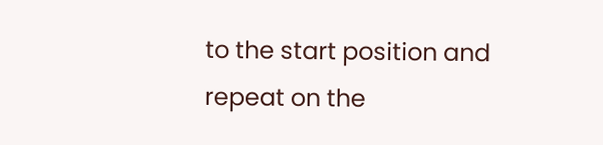to the start position and repeat on the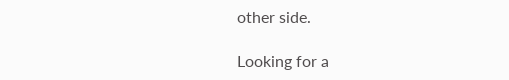other side.

Looking for a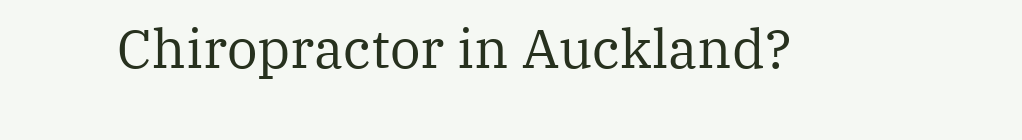Chiropractor in Auckland?